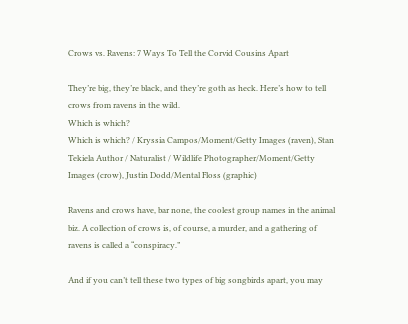Crows vs. Ravens: 7 Ways To Tell the Corvid Cousins Apart

They’re big, they’re black, and they’re goth as heck. Here’s how to tell crows from ravens in the wild.
Which is which?
Which is which? / Kryssia Campos/Moment/Getty Images (raven), Stan Tekiela Author / Naturalist / Wildlife Photographer/Moment/Getty Images (crow), Justin Dodd/Mental Floss (graphic)

Ravens and crows have, bar none, the coolest group names in the animal biz. A collection of crows is, of course, a murder, and a gathering of ravens is called a “conspiracy.”

And if you can’t tell these two types of big songbirds apart, you may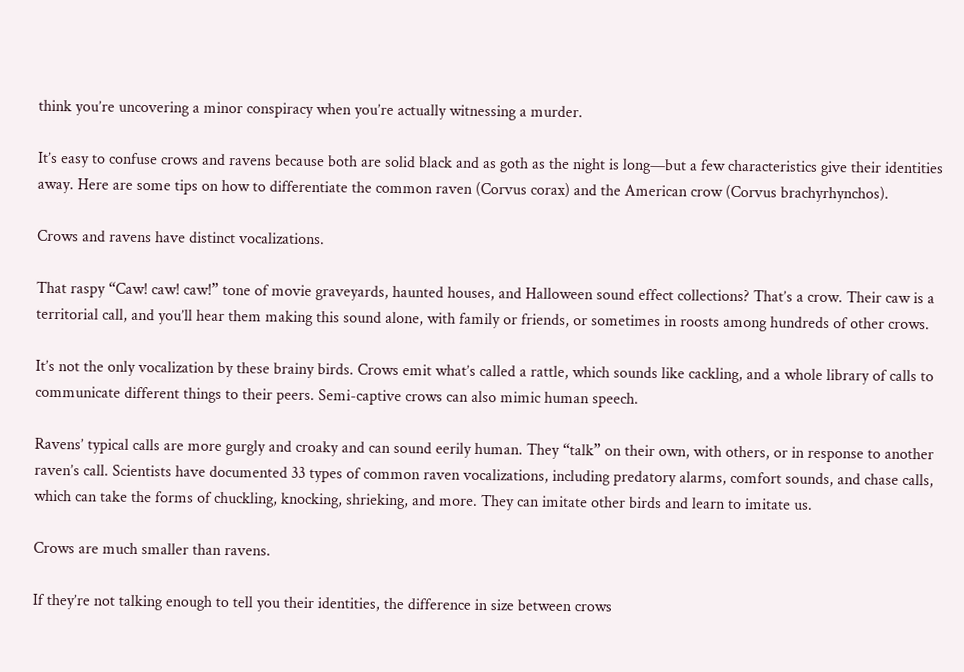think you’re uncovering a minor conspiracy when you’re actually witnessing a murder.

It’s easy to confuse crows and ravens because both are solid black and as goth as the night is long—but a few characteristics give their identities away. Here are some tips on how to differentiate the common raven (Corvus corax) and the American crow (Corvus brachyrhynchos).

Crows and ravens have distinct vocalizations.

That raspy “Caw! caw! caw!” tone of movie graveyards, haunted houses, and Halloween sound effect collections? That’s a crow. Their caw is a territorial call, and you’ll hear them making this sound alone, with family or friends, or sometimes in roosts among hundreds of other crows.

It’s not the only vocalization by these brainy birds. Crows emit what’s called a rattle, which sounds like cackling, and a whole library of calls to communicate different things to their peers. Semi-captive crows can also mimic human speech.

Ravens’ typical calls are more gurgly and croaky and can sound eerily human. They “talk” on their own, with others, or in response to another raven’s call. Scientists have documented 33 types of common raven vocalizations, including predatory alarms, comfort sounds, and chase calls, which can take the forms of chuckling, knocking, shrieking, and more. They can imitate other birds and learn to imitate us.

Crows are much smaller than ravens.

If they’re not talking enough to tell you their identities, the difference in size between crows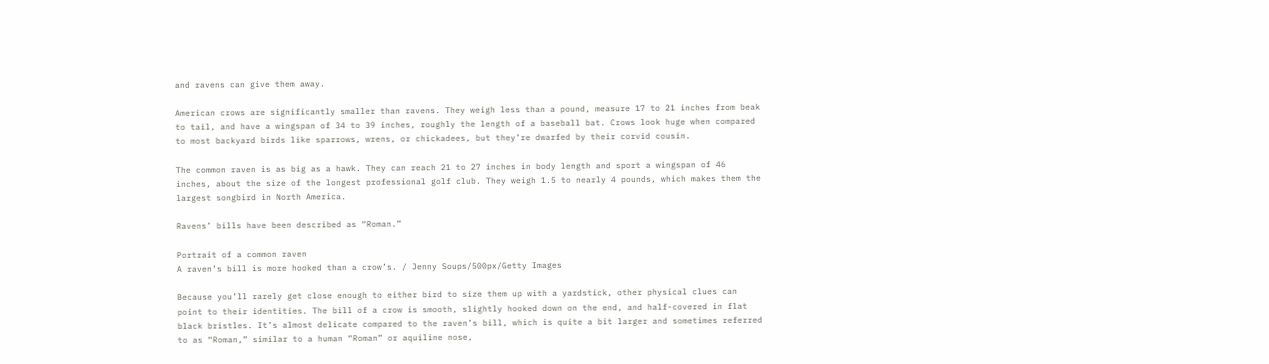and ravens can give them away.

American crows are significantly smaller than ravens. They weigh less than a pound, measure 17 to 21 inches from beak to tail, and have a wingspan of 34 to 39 inches, roughly the length of a baseball bat. Crows look huge when compared to most backyard birds like sparrows, wrens, or chickadees, but they’re dwarfed by their corvid cousin.

The common raven is as big as a hawk. They can reach 21 to 27 inches in body length and sport a wingspan of 46 inches, about the size of the longest professional golf club. They weigh 1.5 to nearly 4 pounds, which makes them the largest songbird in North America.

Ravens’ bills have been described as “Roman.”

Portrait of a common raven
A raven’s bill is more hooked than a crow’s. / Jenny Soups/500px/Getty Images

Because you’ll rarely get close enough to either bird to size them up with a yardstick, other physical clues can point to their identities. The bill of a crow is smooth, slightly hooked down on the end, and half-covered in flat black bristles. It’s almost delicate compared to the raven’s bill, which is quite a bit larger and sometimes referred to as “Roman,” similar to a human “Roman” or aquiline nose,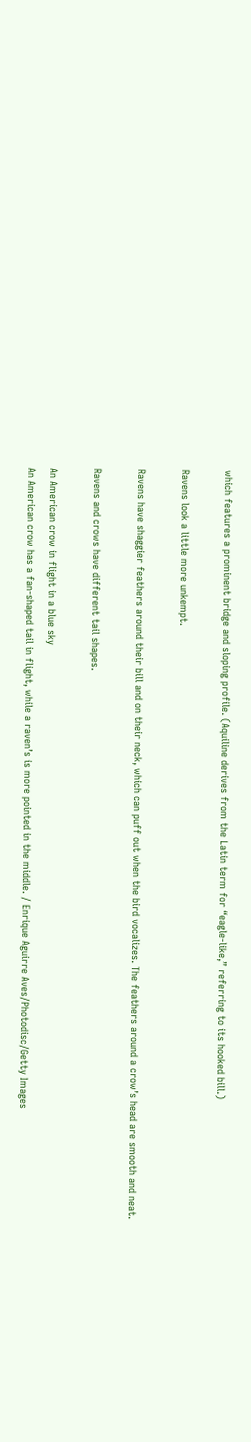which features a prominent bridge and sloping profile. (Aquiline derives from the Latin term for “eagle-like,” referring to its hooked bill.)

Ravens look a little more unkempt.

Ravens have shaggier feathers around their bill and on their neck, which can puff out when the bird vocalizes. The feathers around a crow’s head are smooth and neat.

Ravens and crows have different tail shapes.

An American crow in flight in a blue sky
An American crow has a fan-shaped tail in flight, while a raven’s is more pointed in the middle. / Enrique Aguirre Aves/Photodisc/Getty Images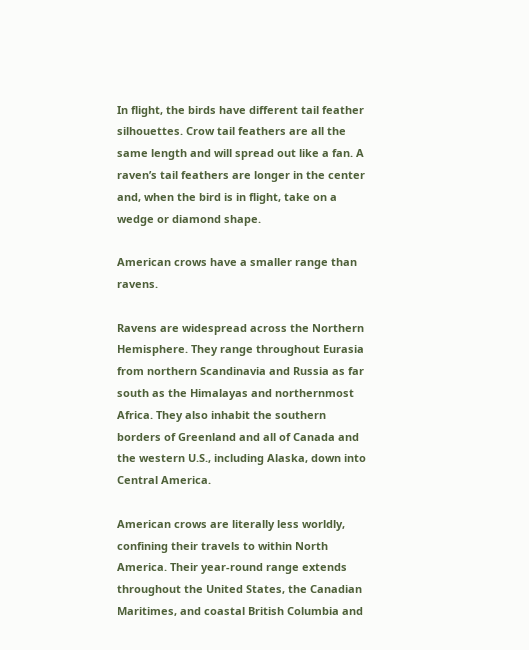In flight, the birds have different tail feather silhouettes. Crow tail feathers are all the same length and will spread out like a fan. A raven’s tail feathers are longer in the center and, when the bird is in flight, take on a wedge or diamond shape.

American crows have a smaller range than ravens.

Ravens are widespread across the Northern Hemisphere. They range throughout Eurasia from northern Scandinavia and Russia as far south as the Himalayas and northernmost Africa. They also inhabit the southern borders of Greenland and all of Canada and the western U.S., including Alaska, down into Central America.

American crows are literally less worldly, confining their travels to within North America. Their year-round range extends throughout the United States, the Canadian Maritimes, and coastal British Columbia and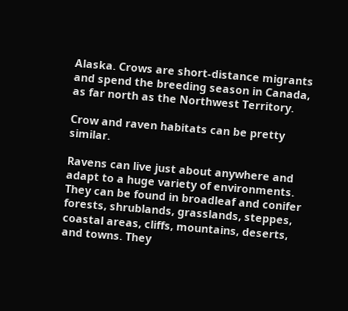Alaska. Crows are short-distance migrants and spend the breeding season in Canada, as far north as the Northwest Territory.

Crow and raven habitats can be pretty similar.

Ravens can live just about anywhere and adapt to a huge variety of environments. They can be found in broadleaf and conifer forests, shrublands, grasslands, steppes, coastal areas, cliffs, mountains, deserts, and towns. They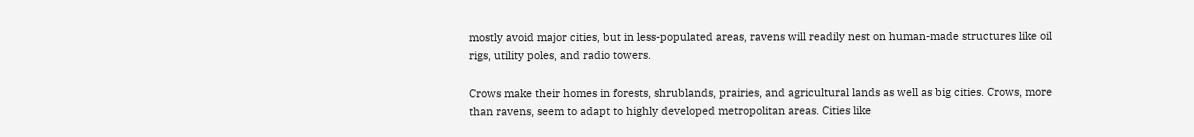mostly avoid major cities, but in less-populated areas, ravens will readily nest on human-made structures like oil rigs, utility poles, and radio towers.

Crows make their homes in forests, shrublands, prairies, and agricultural lands as well as big cities. Crows, more than ravens, seem to adapt to highly developed metropolitan areas. Cities like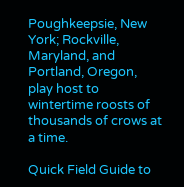Poughkeepsie, New York; Rockville, Maryland, and Portland, Oregon, play host to wintertime roosts of thousands of crows at a time.

Quick Field Guide to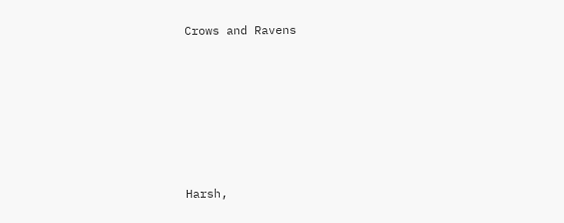Crows and Ravens







Harsh,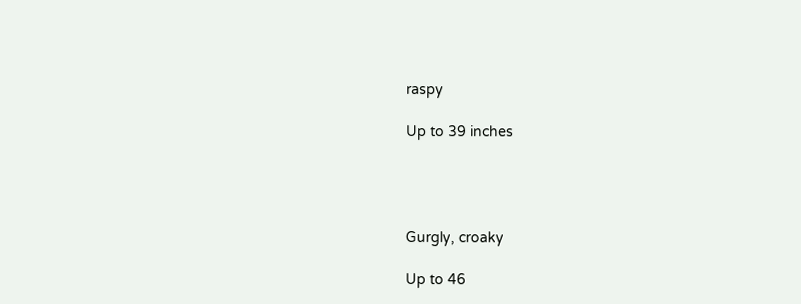raspy

Up to 39 inches




Gurgly, croaky

Up to 46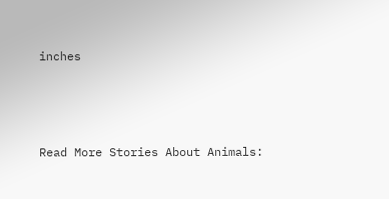inches



Read More Stories About Animals: